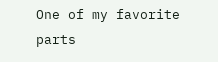One of my favorite parts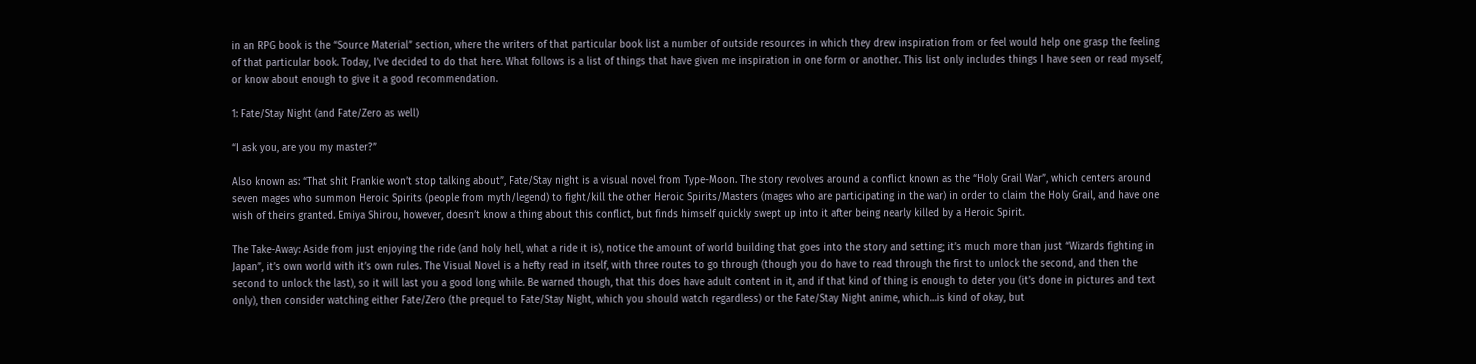in an RPG book is the “Source Material” section, where the writers of that particular book list a number of outside resources in which they drew inspiration from or feel would help one grasp the feeling of that particular book. Today, I’ve decided to do that here. What follows is a list of things that have given me inspiration in one form or another. This list only includes things I have seen or read myself, or know about enough to give it a good recommendation.

1: Fate/Stay Night (and Fate/Zero as well)

“I ask you, are you my master?”

Also known as: “That shit Frankie won’t stop talking about”, Fate/Stay night is a visual novel from Type-Moon. The story revolves around a conflict known as the “Holy Grail War”, which centers around seven mages who summon Heroic Spirits (people from myth/legend) to fight/kill the other Heroic Spirits/Masters (mages who are participating in the war) in order to claim the Holy Grail, and have one wish of theirs granted. Emiya Shirou, however, doesn’t know a thing about this conflict, but finds himself quickly swept up into it after being nearly killed by a Heroic Spirit.

The Take-Away: Aside from just enjoying the ride (and holy hell, what a ride it is), notice the amount of world building that goes into the story and setting; it’s much more than just “Wizards fighting in Japan”, it’s own world with it’s own rules. The Visual Novel is a hefty read in itself, with three routes to go through (though you do have to read through the first to unlock the second, and then the second to unlock the last), so it will last you a good long while. Be warned though, that this does have adult content in it, and if that kind of thing is enough to deter you (it’s done in pictures and text only), then consider watching either Fate/Zero (the prequel to Fate/Stay Night, which you should watch regardless) or the Fate/Stay Night anime, which…is kind of okay, but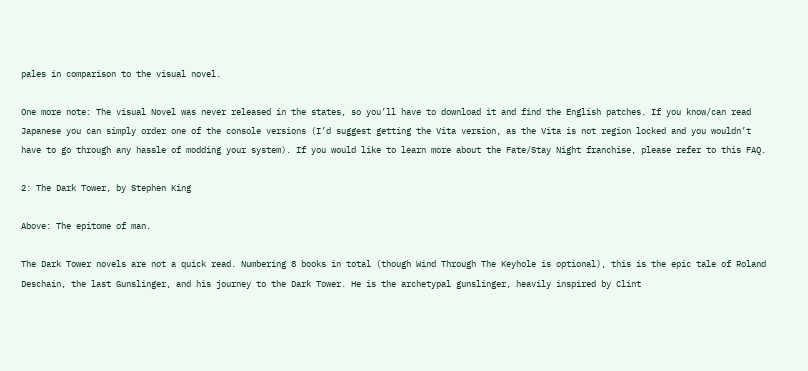pales in comparison to the visual novel.

One more note: The visual Novel was never released in the states, so you’ll have to download it and find the English patches. If you know/can read Japanese you can simply order one of the console versions (I’d suggest getting the Vita version, as the Vita is not region locked and you wouldn’t have to go through any hassle of modding your system). If you would like to learn more about the Fate/Stay Night franchise, please refer to this FAQ.

2: The Dark Tower, by Stephen King

Above: The epitome of man.

The Dark Tower novels are not a quick read. Numbering 8 books in total (though Wind Through The Keyhole is optional), this is the epic tale of Roland Deschain, the last Gunslinger, and his journey to the Dark Tower. He is the archetypal gunslinger, heavily inspired by Clint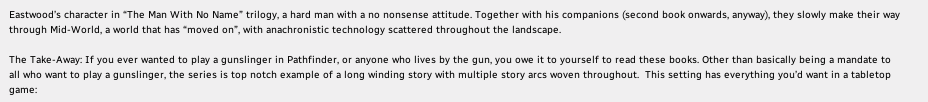Eastwood’s character in “The Man With No Name” trilogy, a hard man with a no nonsense attitude. Together with his companions (second book onwards, anyway), they slowly make their way through Mid-World, a world that has “moved on”, with anachronistic technology scattered throughout the landscape.

The Take-Away: If you ever wanted to play a gunslinger in Pathfinder, or anyone who lives by the gun, you owe it to yourself to read these books. Other than basically being a mandate to all who want to play a gunslinger, the series is top notch example of a long winding story with multiple story arcs woven throughout.  This setting has everything you’d want in a tabletop game: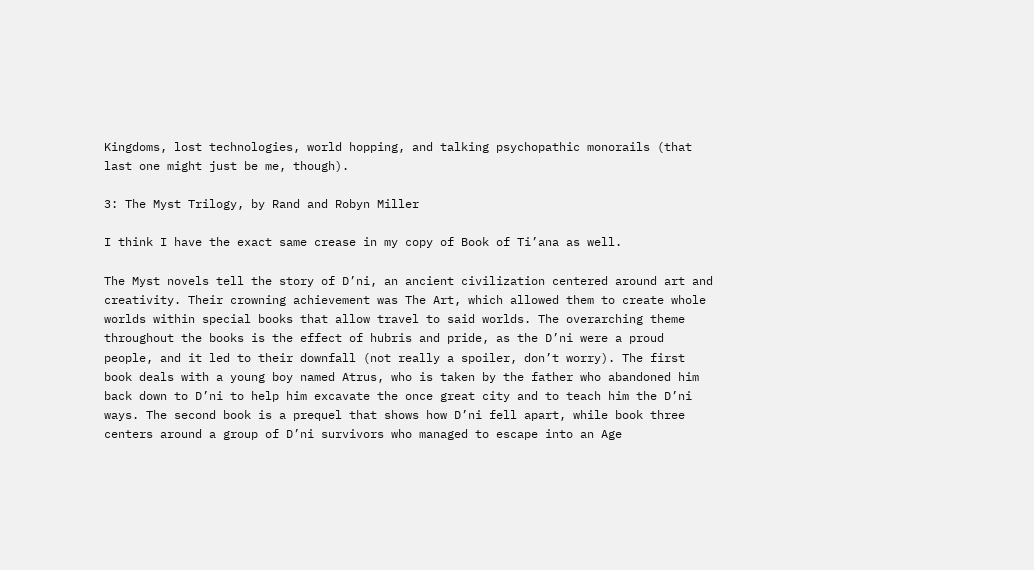Kingdoms, lost technologies, world hopping, and talking psychopathic monorails (that last one might just be me, though).

3: The Myst Trilogy, by Rand and Robyn Miller

I think I have the exact same crease in my copy of Book of Ti’ana as well.

The Myst novels tell the story of D’ni, an ancient civilization centered around art and creativity. Their crowning achievement was The Art, which allowed them to create whole worlds within special books that allow travel to said worlds. The overarching theme throughout the books is the effect of hubris and pride, as the D’ni were a proud people, and it led to their downfall (not really a spoiler, don’t worry). The first book deals with a young boy named Atrus, who is taken by the father who abandoned him back down to D’ni to help him excavate the once great city and to teach him the D’ni ways. The second book is a prequel that shows how D’ni fell apart, while book three centers around a group of D’ni survivors who managed to escape into an Age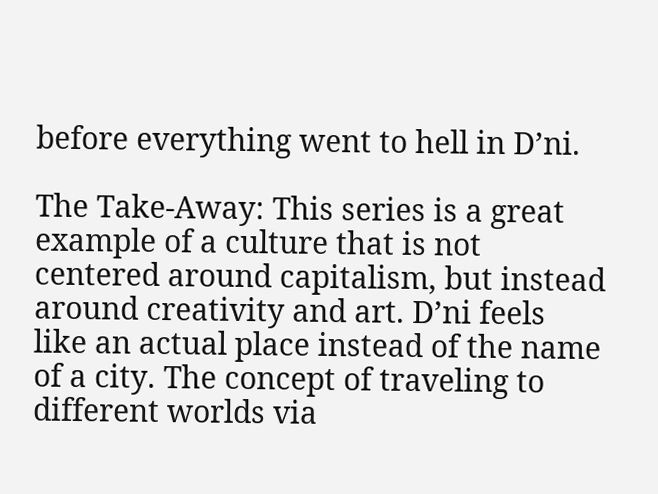before everything went to hell in D’ni.

The Take-Away: This series is a great example of a culture that is not centered around capitalism, but instead around creativity and art. D’ni feels like an actual place instead of the name of a city. The concept of traveling to different worlds via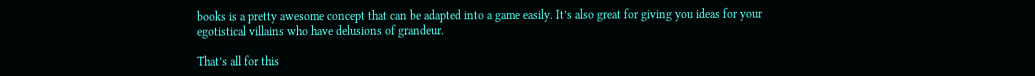books is a pretty awesome concept that can be adapted into a game easily. It’s also great for giving you ideas for your egotistical villains who have delusions of grandeur.

That’s all for this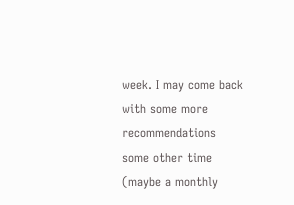week. I may come back with some more recommendations some other time (maybe a monthly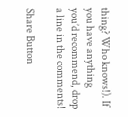thing? Who knows!). If you have anything you’d recommend, drop a line in the comments!

Share Button